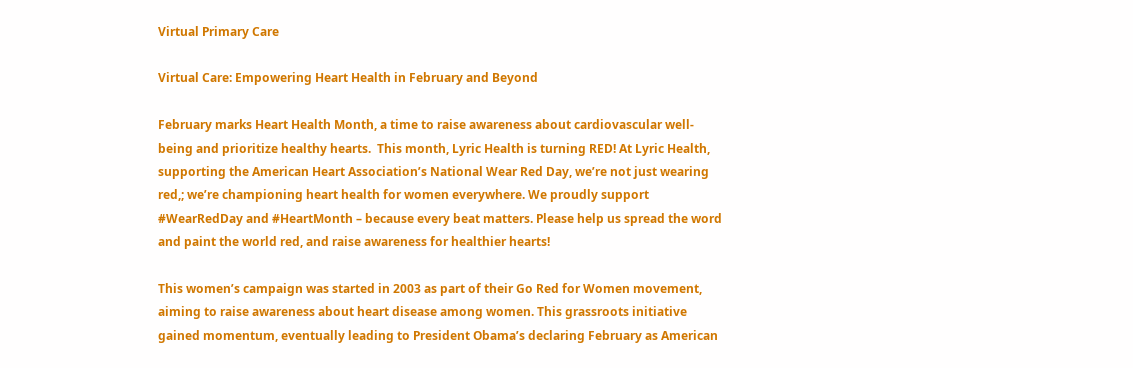Virtual Primary Care

Virtual Care: Empowering Heart Health in February and Beyond

February marks Heart Health Month, a time to raise awareness about cardiovascular well-being and prioritize healthy hearts.  This month, Lyric Health is turning RED! At Lyric Health, supporting the American Heart Association’s National Wear Red Day, we’re not just wearing red,; we’re championing heart health for women everywhere. We proudly support #WearRedDay and #HeartMonth – because every beat matters. Please help us spread the word and paint the world red, and raise awareness for healthier hearts!

This women’s campaign was started in 2003 as part of their Go Red for Women movement, aiming to raise awareness about heart disease among women. This grassroots initiative gained momentum, eventually leading to President Obama’s declaring February as American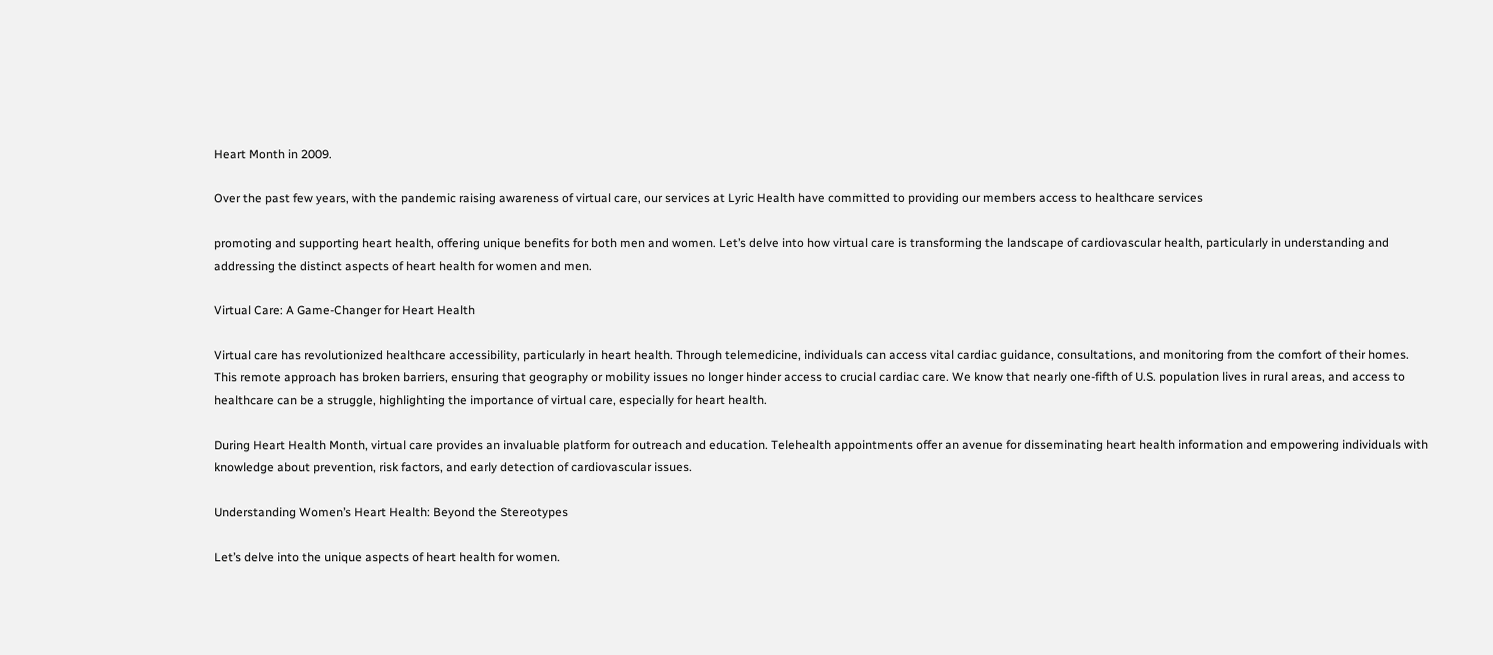Heart Month in 2009.

Over the past few years, with the pandemic raising awareness of virtual care, our services at Lyric Health have committed to providing our members access to healthcare services

promoting and supporting heart health, offering unique benefits for both men and women. Let’s delve into how virtual care is transforming the landscape of cardiovascular health, particularly in understanding and addressing the distinct aspects of heart health for women and men.

Virtual Care: A Game-Changer for Heart Health

Virtual care has revolutionized healthcare accessibility, particularly in heart health. Through telemedicine, individuals can access vital cardiac guidance, consultations, and monitoring from the comfort of their homes. This remote approach has broken barriers, ensuring that geography or mobility issues no longer hinder access to crucial cardiac care. We know that nearly one-fifth of U.S. population lives in rural areas, and access to healthcare can be a struggle, highlighting the importance of virtual care, especially for heart health.

During Heart Health Month, virtual care provides an invaluable platform for outreach and education. Telehealth appointments offer an avenue for disseminating heart health information and empowering individuals with knowledge about prevention, risk factors, and early detection of cardiovascular issues.

Understanding Women’s Heart Health: Beyond the Stereotypes

Let’s delve into the unique aspects of heart health for women.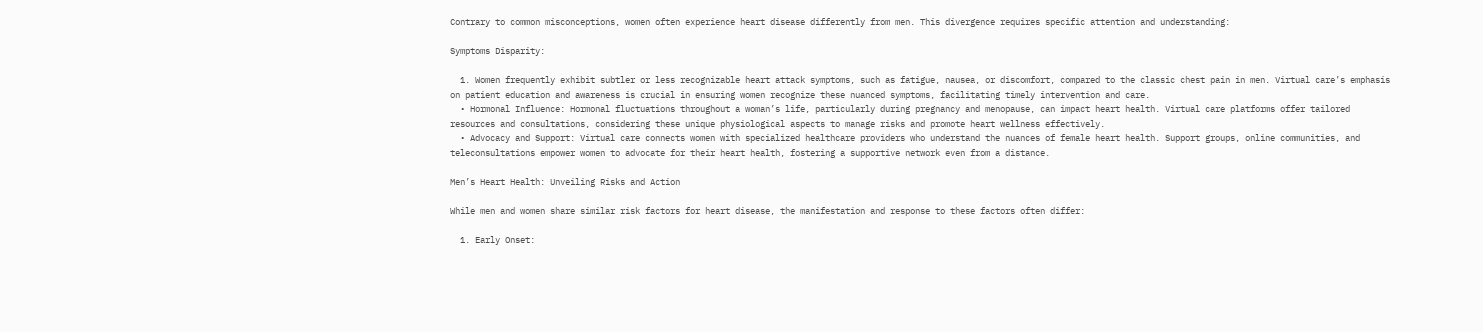Contrary to common misconceptions, women often experience heart disease differently from men. This divergence requires specific attention and understanding:

Symptoms Disparity:

  1. Women frequently exhibit subtler or less recognizable heart attack symptoms, such as fatigue, nausea, or discomfort, compared to the classic chest pain in men. Virtual care’s emphasis on patient education and awareness is crucial in ensuring women recognize these nuanced symptoms, facilitating timely intervention and care.
  • Hormonal Influence: Hormonal fluctuations throughout a woman’s life, particularly during pregnancy and menopause, can impact heart health. Virtual care platforms offer tailored resources and consultations, considering these unique physiological aspects to manage risks and promote heart wellness effectively.
  • Advocacy and Support: Virtual care connects women with specialized healthcare providers who understand the nuances of female heart health. Support groups, online communities, and teleconsultations empower women to advocate for their heart health, fostering a supportive network even from a distance.

Men’s Heart Health: Unveiling Risks and Action

While men and women share similar risk factors for heart disease, the manifestation and response to these factors often differ:

  1. Early Onset: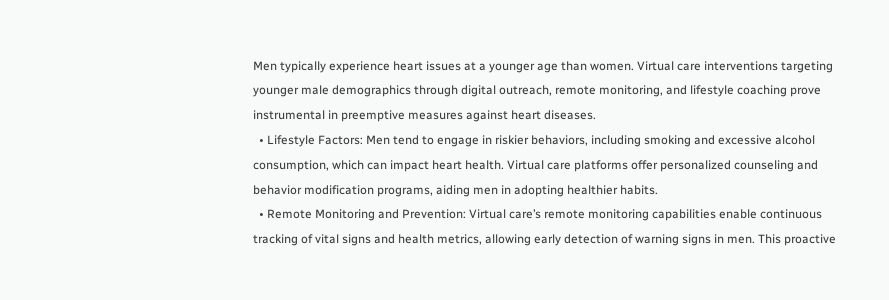Men typically experience heart issues at a younger age than women. Virtual care interventions targeting younger male demographics through digital outreach, remote monitoring, and lifestyle coaching prove instrumental in preemptive measures against heart diseases.
  • Lifestyle Factors: Men tend to engage in riskier behaviors, including smoking and excessive alcohol consumption, which can impact heart health. Virtual care platforms offer personalized counseling and behavior modification programs, aiding men in adopting healthier habits.
  • Remote Monitoring and Prevention: Virtual care’s remote monitoring capabilities enable continuous tracking of vital signs and health metrics, allowing early detection of warning signs in men. This proactive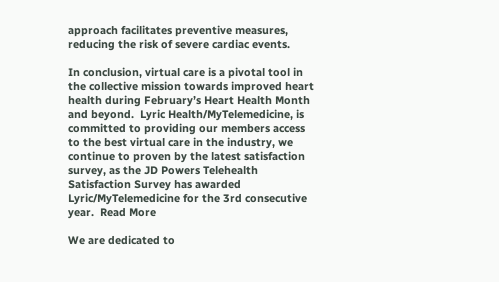approach facilitates preventive measures, reducing the risk of severe cardiac events.

In conclusion, virtual care is a pivotal tool in the collective mission towards improved heart health during February’s Heart Health Month and beyond.  Lyric Health/MyTelemedicine, is committed to providing our members access to the best virtual care in the industry, we continue to proven by the latest satisfaction survey, as the JD Powers Telehealth Satisfaction Survey has awarded Lyric/MyTelemedicine for the 3rd consecutive year.  Read More

We are dedicated to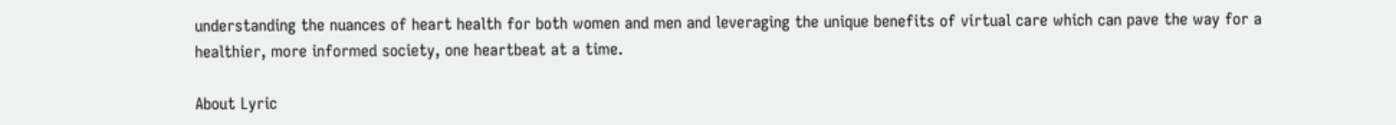understanding the nuances of heart health for both women and men and leveraging the unique benefits of virtual care which can pave the way for a healthier, more informed society, one heartbeat at a time.

About Lyric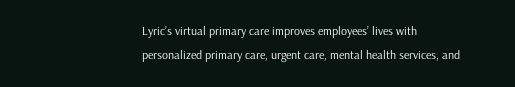Lyric’s virtual primary care improves employees’ lives with personalized primary care, urgent care, mental health services, and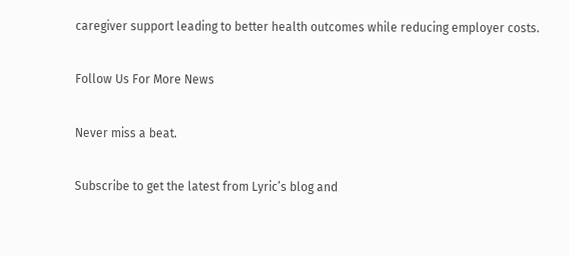caregiver support leading to better health outcomes while reducing employer costs.

Follow Us For More News

Never miss a beat.

Subscribe to get the latest from Lyric’s blog and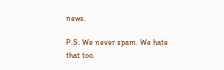news.

P.S. We never spam. We hate that too.